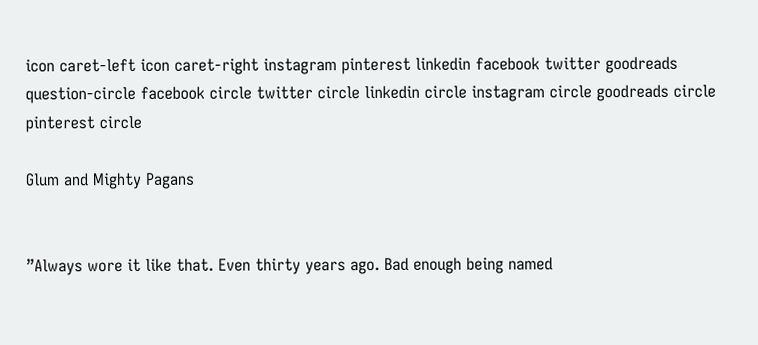icon caret-left icon caret-right instagram pinterest linkedin facebook twitter goodreads question-circle facebook circle twitter circle linkedin circle instagram circle goodreads circle pinterest circle

Glum and Mighty Pagans


”Always wore it like that. Even thirty years ago. Bad enough being named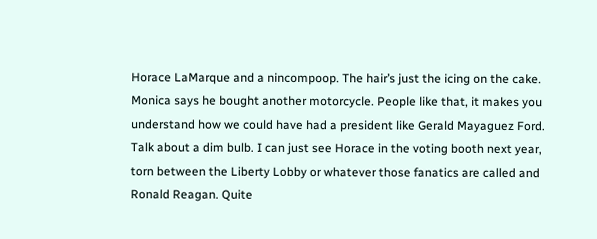Horace LaMarque and a nincompoop. The hair’s just the icing on the cake. Monica says he bought another motorcycle. People like that, it makes you understand how we could have had a president like Gerald Mayaguez Ford. Talk about a dim bulb. I can just see Horace in the voting booth next year, torn between the Liberty Lobby or whatever those fanatics are called and Ronald Reagan. Quite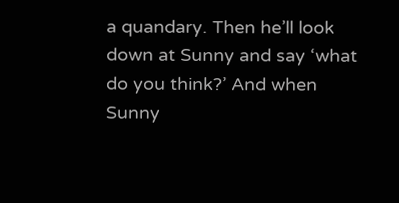a quandary. Then he’ll look down at Sunny and say ‘what do you think?’ And when Sunny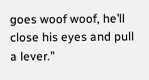goes woof woof, he’ll close his eyes and pull a lever.”